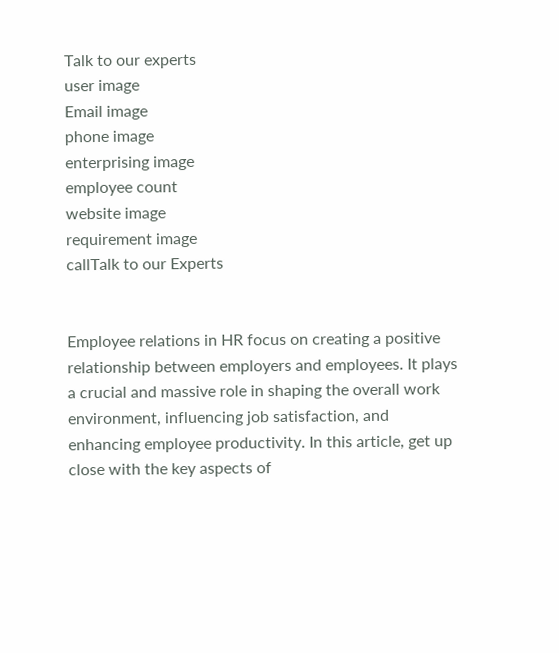Talk to our experts
user image
Email image
phone image
enterprising image
employee count
website image
requirement image
callTalk to our Experts


Employee relations in HR focus on creating a positive relationship between employers and employees. It plays a crucial and massive role in shaping the overall work environment, influencing job satisfaction, and enhancing employee productivity. In this article, get up close with the key aspects of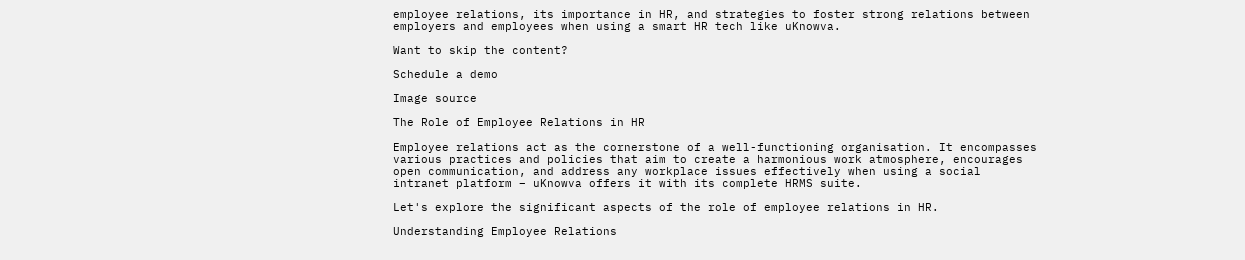employee relations, its importance in HR, and strategies to foster strong relations between employers and employees when using a smart HR tech like uKnowva.

Want to skip the content?

Schedule a demo

Image source

The Role of Employee Relations in HR

Employee relations act as the cornerstone of a well-functioning organisation. It encompasses various practices and policies that aim to create a harmonious work atmosphere, encourages open communication, and address any workplace issues effectively when using a social intranet platform – uKnowva offers it with its complete HRMS suite.

Let's explore the significant aspects of the role of employee relations in HR.

Understanding Employee Relations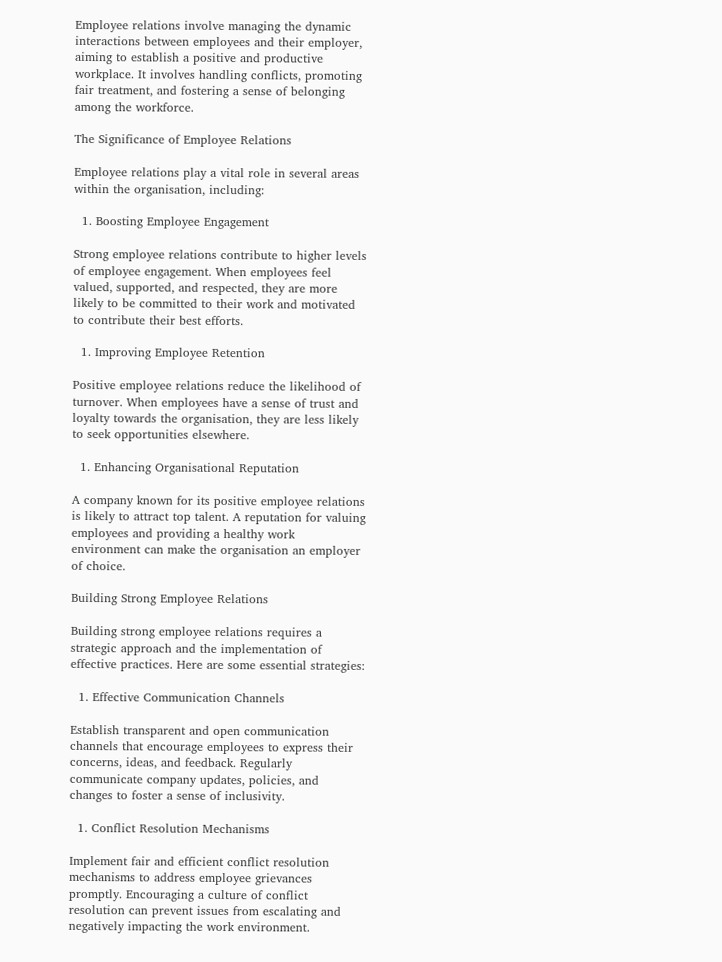Employee relations involve managing the dynamic interactions between employees and their employer, aiming to establish a positive and productive workplace. It involves handling conflicts, promoting fair treatment, and fostering a sense of belonging among the workforce.

The Significance of Employee Relations

Employee relations play a vital role in several areas within the organisation, including:

  1. Boosting Employee Engagement

Strong employee relations contribute to higher levels of employee engagement. When employees feel valued, supported, and respected, they are more likely to be committed to their work and motivated to contribute their best efforts.

  1. Improving Employee Retention

Positive employee relations reduce the likelihood of turnover. When employees have a sense of trust and loyalty towards the organisation, they are less likely to seek opportunities elsewhere.

  1. Enhancing Organisational Reputation

A company known for its positive employee relations is likely to attract top talent. A reputation for valuing employees and providing a healthy work environment can make the organisation an employer of choice.

Building Strong Employee Relations

Building strong employee relations requires a strategic approach and the implementation of effective practices. Here are some essential strategies:

  1. Effective Communication Channels

Establish transparent and open communication channels that encourage employees to express their concerns, ideas, and feedback. Regularly communicate company updates, policies, and changes to foster a sense of inclusivity.

  1. Conflict Resolution Mechanisms

Implement fair and efficient conflict resolution mechanisms to address employee grievances promptly. Encouraging a culture of conflict resolution can prevent issues from escalating and negatively impacting the work environment.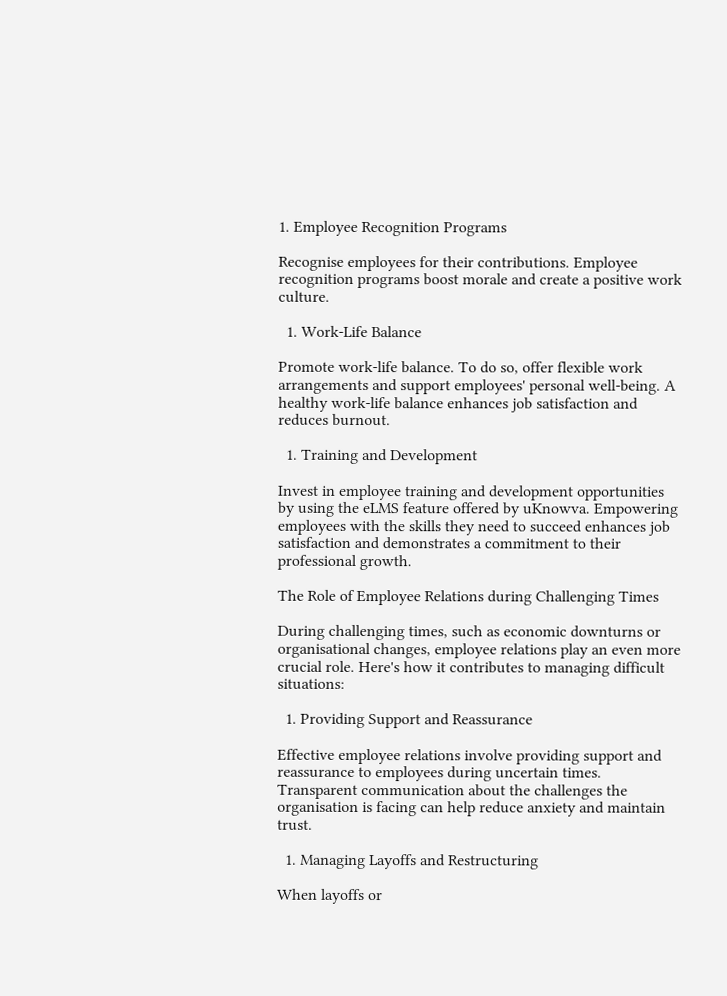1. Employee Recognition Programs

Recognise employees for their contributions. Employee recognition programs boost morale and create a positive work culture.

  1. Work-Life Balance

Promote work-life balance. To do so, offer flexible work arrangements and support employees' personal well-being. A healthy work-life balance enhances job satisfaction and reduces burnout.

  1. Training and Development

Invest in employee training and development opportunities by using the eLMS feature offered by uKnowva. Empowering employees with the skills they need to succeed enhances job satisfaction and demonstrates a commitment to their professional growth.

The Role of Employee Relations during Challenging Times

During challenging times, such as economic downturns or organisational changes, employee relations play an even more crucial role. Here's how it contributes to managing difficult situations:

  1. Providing Support and Reassurance

Effective employee relations involve providing support and reassurance to employees during uncertain times. Transparent communication about the challenges the organisation is facing can help reduce anxiety and maintain trust.

  1. Managing Layoffs and Restructuring

When layoffs or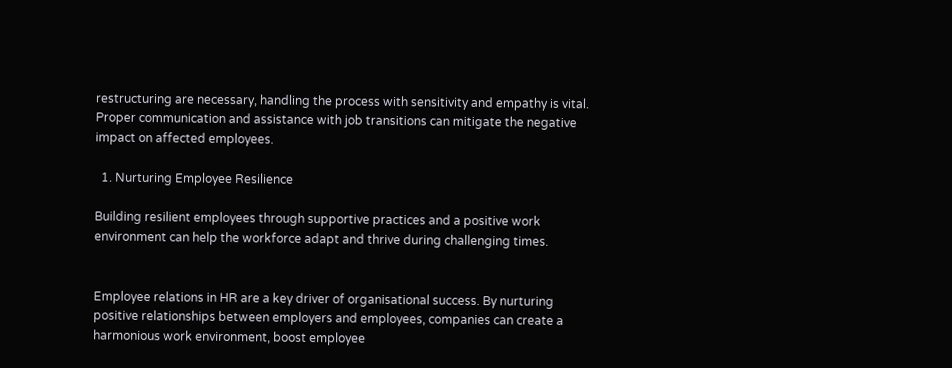restructuring are necessary, handling the process with sensitivity and empathy is vital. Proper communication and assistance with job transitions can mitigate the negative impact on affected employees.

  1. Nurturing Employee Resilience

Building resilient employees through supportive practices and a positive work environment can help the workforce adapt and thrive during challenging times.


Employee relations in HR are a key driver of organisational success. By nurturing positive relationships between employers and employees, companies can create a harmonious work environment, boost employee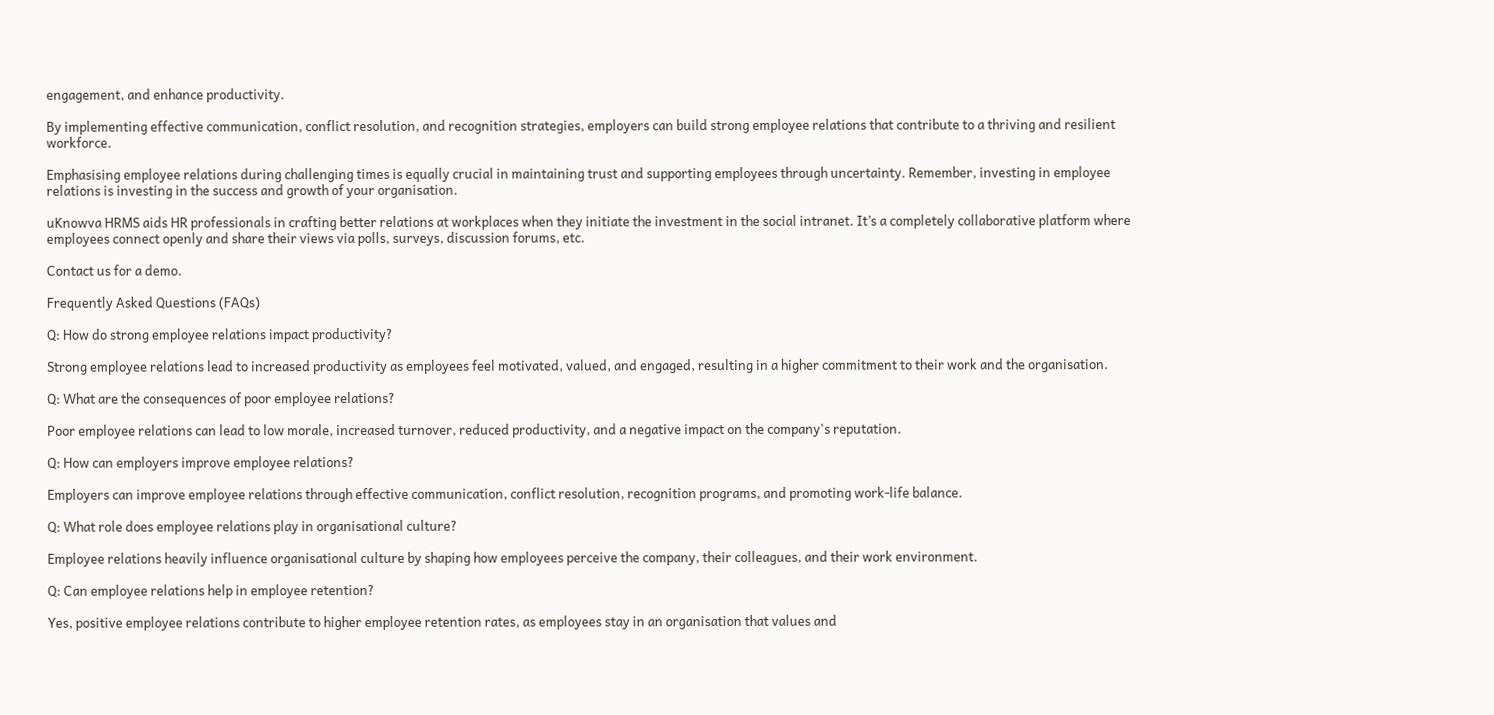engagement, and enhance productivity.

By implementing effective communication, conflict resolution, and recognition strategies, employers can build strong employee relations that contribute to a thriving and resilient workforce.

Emphasising employee relations during challenging times is equally crucial in maintaining trust and supporting employees through uncertainty. Remember, investing in employee relations is investing in the success and growth of your organisation.

uKnowva HRMS aids HR professionals in crafting better relations at workplaces when they initiate the investment in the social intranet. It’s a completely collaborative platform where employees connect openly and share their views via polls, surveys, discussion forums, etc.

Contact us for a demo.

Frequently Asked Questions (FAQs)

Q: How do strong employee relations impact productivity?

Strong employee relations lead to increased productivity as employees feel motivated, valued, and engaged, resulting in a higher commitment to their work and the organisation.

Q: What are the consequences of poor employee relations?

Poor employee relations can lead to low morale, increased turnover, reduced productivity, and a negative impact on the company's reputation.

Q: How can employers improve employee relations?

Employers can improve employee relations through effective communication, conflict resolution, recognition programs, and promoting work-life balance.

Q: What role does employee relations play in organisational culture?

Employee relations heavily influence organisational culture by shaping how employees perceive the company, their colleagues, and their work environment.

Q: Can employee relations help in employee retention?

Yes, positive employee relations contribute to higher employee retention rates, as employees stay in an organisation that values and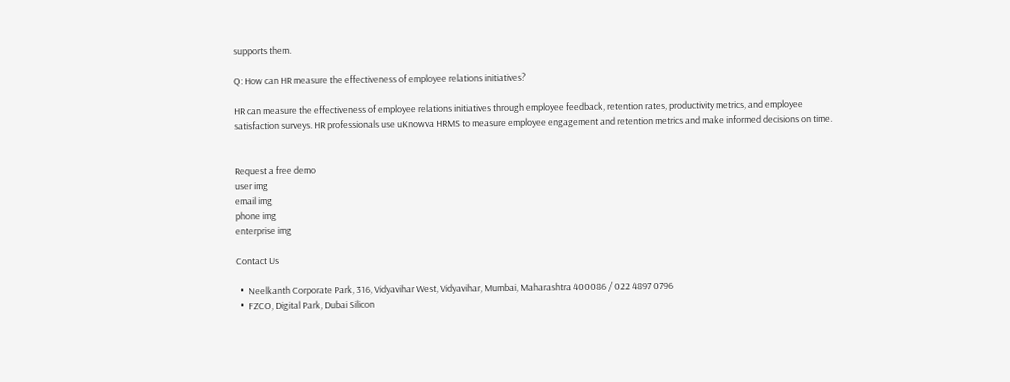supports them.

Q: How can HR measure the effectiveness of employee relations initiatives?

HR can measure the effectiveness of employee relations initiatives through employee feedback, retention rates, productivity metrics, and employee satisfaction surveys. HR professionals use uKnowva HRMS to measure employee engagement and retention metrics and make informed decisions on time.


Request a free demo
user img
email img
phone img
enterprise img

Contact Us

  •  Neelkanth Corporate Park, 316, Vidyavihar West, Vidyavihar, Mumbai, Maharashtra 400086 / 022 4897 0796
  •  FZCO, Digital Park, Dubai Silicon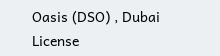Oasis (DSO) , Dubai License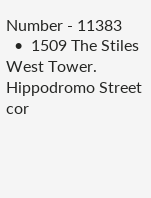Number - 11383
  •  1509 The Stiles West Tower. Hippodromo Street cor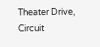Theater Drive, Circuit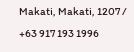Makati, Makati, 1207 / +63 917 193 1996